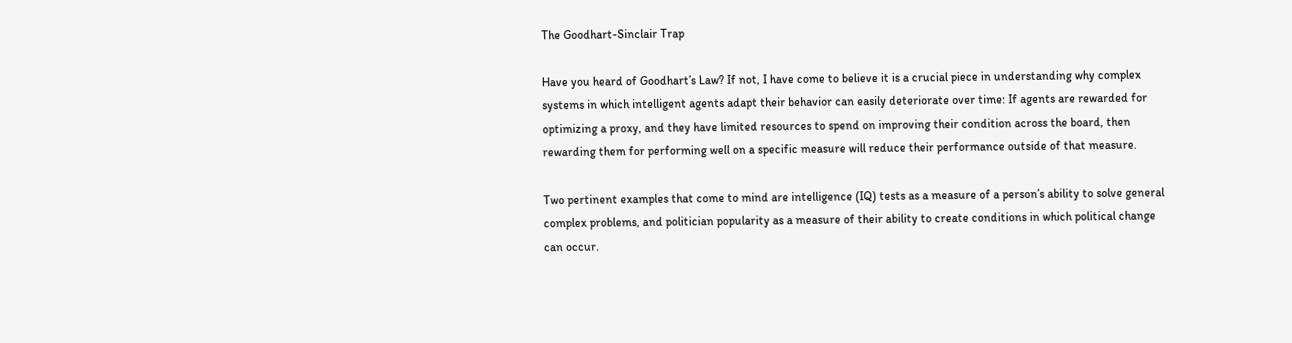The Goodhart-Sinclair Trap

Have you heard of Goodhart’s Law? If not, I have come to believe it is a crucial piece in understanding why complex systems in which intelligent agents adapt their behavior can easily deteriorate over time: If agents are rewarded for optimizing a proxy, and they have limited resources to spend on improving their condition across the board, then rewarding them for performing well on a specific measure will reduce their performance outside of that measure.

Two pertinent examples that come to mind are intelligence (IQ) tests as a measure of a person’s ability to solve general complex problems, and politician popularity as a measure of their ability to create conditions in which political change can occur.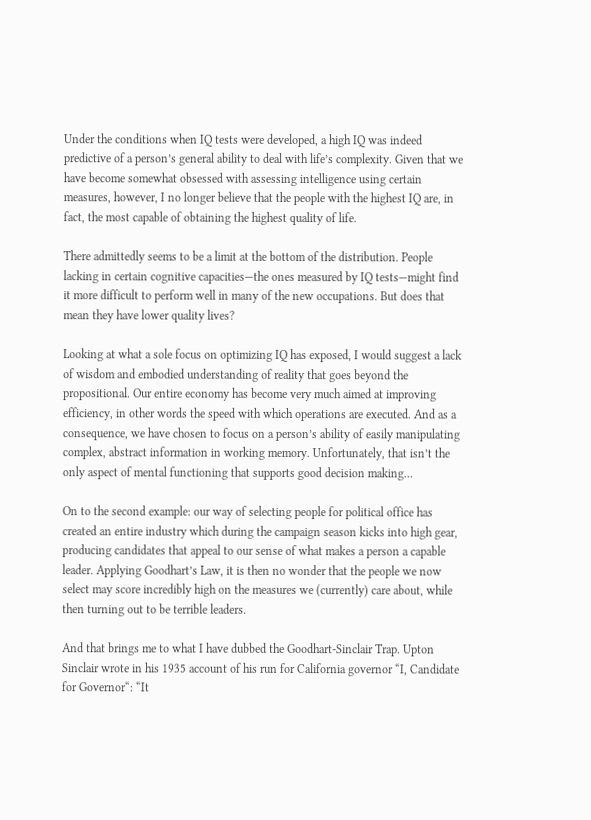Under the conditions when IQ tests were developed, a high IQ was indeed predictive of a person’s general ability to deal with life’s complexity. Given that we have become somewhat obsessed with assessing intelligence using certain measures, however, I no longer believe that the people with the highest IQ are, in fact, the most capable of obtaining the highest quality of life.

There admittedly seems to be a limit at the bottom of the distribution. People lacking in certain cognitive capacities—the ones measured by IQ tests—might find it more difficult to perform well in many of the new occupations. But does that mean they have lower quality lives?

Looking at what a sole focus on optimizing IQ has exposed, I would suggest a lack of wisdom and embodied understanding of reality that goes beyond the propositional. Our entire economy has become very much aimed at improving efficiency, in other words the speed with which operations are executed. And as a consequence, we have chosen to focus on a person’s ability of easily manipulating complex, abstract information in working memory. Unfortunately, that isn’t the only aspect of mental functioning that supports good decision making…

On to the second example: our way of selecting people for political office has created an entire industry which during the campaign season kicks into high gear, producing candidates that appeal to our sense of what makes a person a capable leader. Applying Goodhart’s Law, it is then no wonder that the people we now select may score incredibly high on the measures we (currently) care about, while then turning out to be terrible leaders.

And that brings me to what I have dubbed the Goodhart-Sinclair Trap. Upton Sinclair wrote in his 1935 account of his run for California governor “I, Candidate for Governor“: “It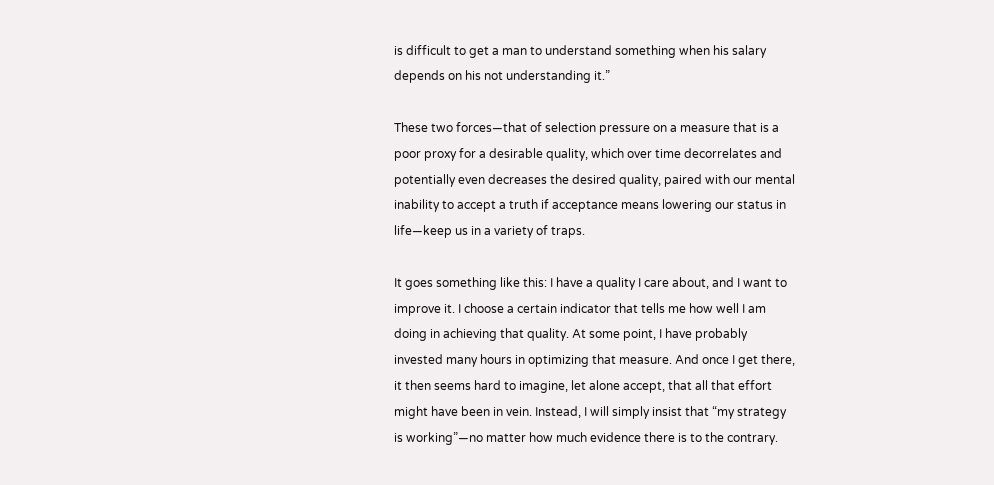is difficult to get a man to understand something when his salary depends on his not understanding it.”

These two forces—that of selection pressure on a measure that is a poor proxy for a desirable quality, which over time decorrelates and potentially even decreases the desired quality, paired with our mental inability to accept a truth if acceptance means lowering our status in life—keep us in a variety of traps.

It goes something like this: I have a quality I care about, and I want to improve it. I choose a certain indicator that tells me how well I am doing in achieving that quality. At some point, I have probably invested many hours in optimizing that measure. And once I get there, it then seems hard to imagine, let alone accept, that all that effort might have been in vein. Instead, I will simply insist that “my strategy is working”—no matter how much evidence there is to the contrary.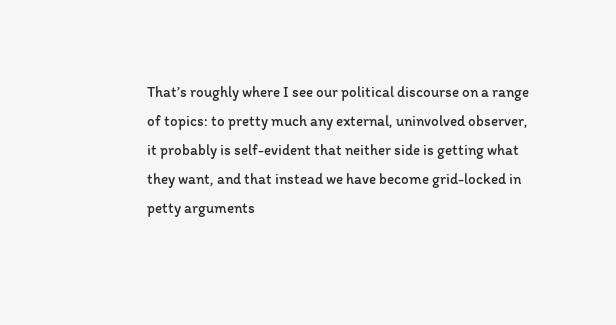That’s roughly where I see our political discourse on a range of topics: to pretty much any external, uninvolved observer, it probably is self-evident that neither side is getting what they want, and that instead we have become grid-locked in petty arguments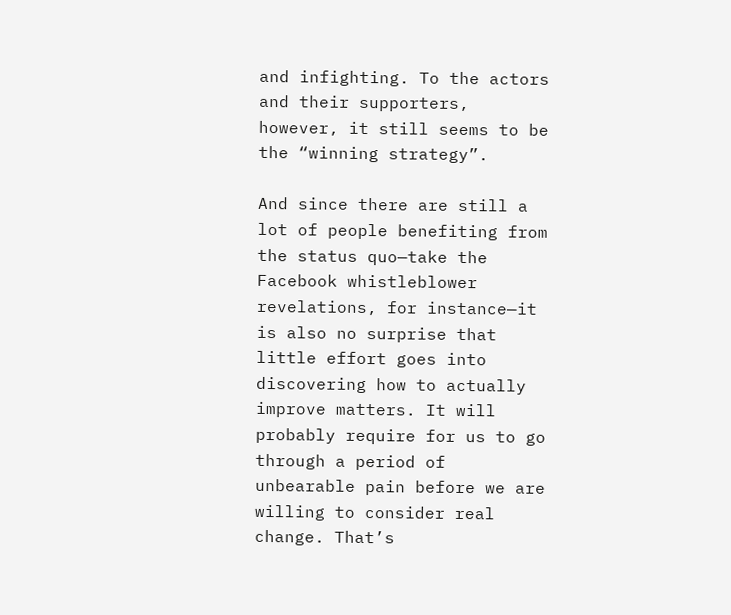and infighting. To the actors and their supporters, however, it still seems to be the “winning strategy”.

And since there are still a lot of people benefiting from the status quo—take the Facebook whistleblower revelations, for instance—it is also no surprise that little effort goes into discovering how to actually improve matters. It will probably require for us to go through a period of unbearable pain before we are willing to consider real change. That’s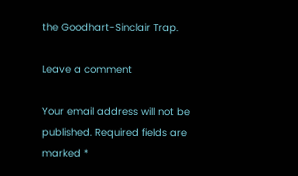the Goodhart-Sinclair Trap.

Leave a comment

Your email address will not be published. Required fields are marked *